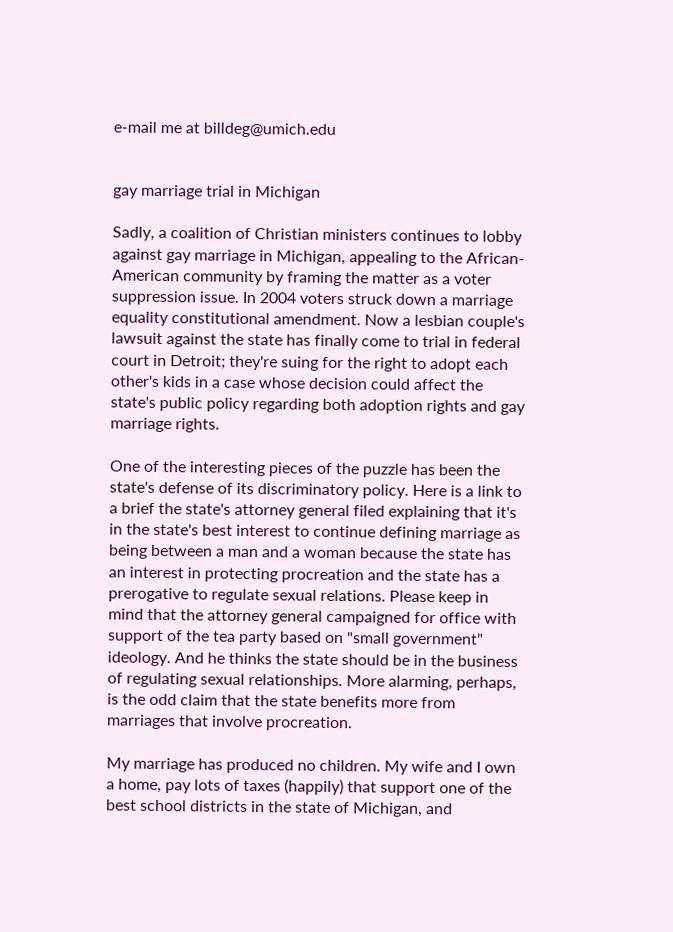e-mail me at billdeg@umich.edu


gay marriage trial in Michigan

Sadly, a coalition of Christian ministers continues to lobby against gay marriage in Michigan, appealing to the African-American community by framing the matter as a voter suppression issue. In 2004 voters struck down a marriage equality constitutional amendment. Now a lesbian couple's lawsuit against the state has finally come to trial in federal court in Detroit; they're suing for the right to adopt each other's kids in a case whose decision could affect the state's public policy regarding both adoption rights and gay marriage rights.

One of the interesting pieces of the puzzle has been the state's defense of its discriminatory policy. Here is a link to a brief the state's attorney general filed explaining that it's in the state's best interest to continue defining marriage as being between a man and a woman because the state has an interest in protecting procreation and the state has a prerogative to regulate sexual relations. Please keep in mind that the attorney general campaigned for office with support of the tea party based on "small government" ideology. And he thinks the state should be in the business of regulating sexual relationships. More alarming, perhaps, is the odd claim that the state benefits more from marriages that involve procreation.

My marriage has produced no children. My wife and I own a home, pay lots of taxes (happily) that support one of the best school districts in the state of Michigan, and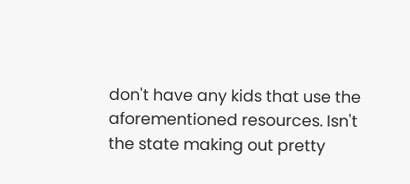don't have any kids that use the aforementioned resources. Isn't the state making out pretty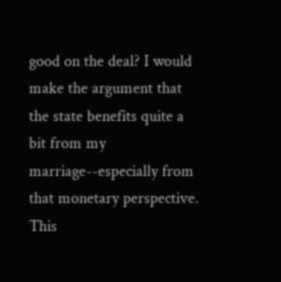good on the deal? I would make the argument that the state benefits quite a bit from my marriage--especially from that monetary perspective. This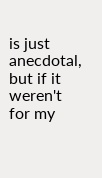is just anecdotal, but if it weren't for my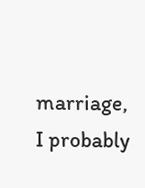marriage, I probably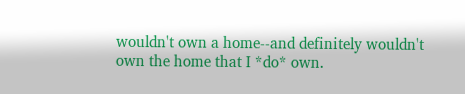wouldn't own a home--and definitely wouldn't own the home that I *do* own.